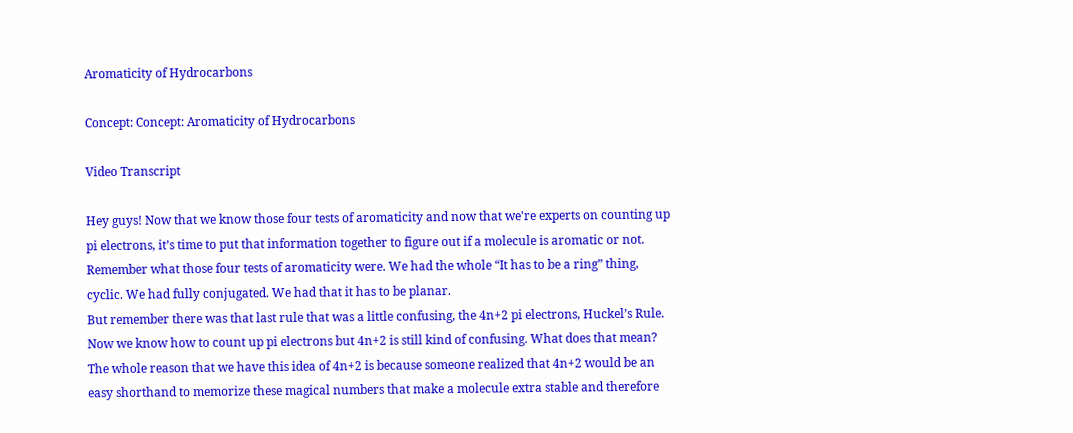Aromaticity of Hydrocarbons

Concept: Concept: Aromaticity of Hydrocarbons

Video Transcript

Hey guys! Now that we know those four tests of aromaticity and now that we're experts on counting up pi electrons, it’s time to put that information together to figure out if a molecule is aromatic or not.
Remember what those four tests of aromaticity were. We had the whole “It has to be a ring” thing, cyclic. We had fully conjugated. We had that it has to be planar.
But remember there was that last rule that was a little confusing, the 4n+2 pi electrons, Huckel’s Rule.
Now we know how to count up pi electrons but 4n+2 is still kind of confusing. What does that mean? The whole reason that we have this idea of 4n+2 is because someone realized that 4n+2 would be an easy shorthand to memorize these magical numbers that make a molecule extra stable and therefore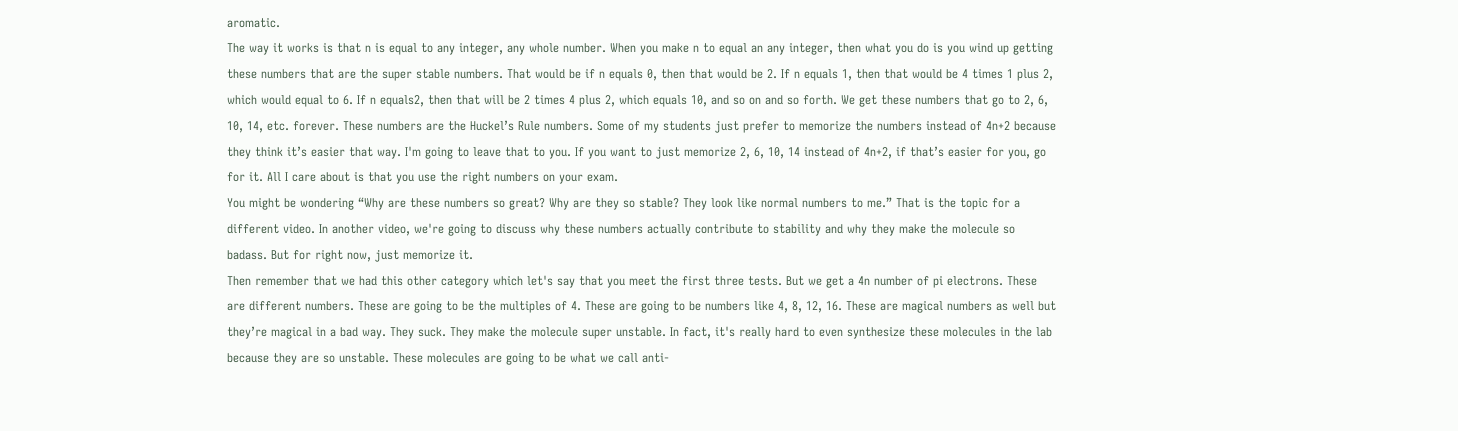aromatic.
The way it works is that n is equal to any integer, any whole number. When you make n to equal an any integer, then what you do is you wind up getting these numbers that are the super stable numbers. That would be if n equals 0, then that would be 2. If n equals 1, then that would be 4 times 1 plus 2, which would equal to 6. If n equals2, then that will be 2 times 4 plus 2, which equals 10, and so on and so forth. We get these numbers that go to 2, 6, 10, 14, etc. forever. These numbers are the Huckel’s Rule numbers. Some of my students just prefer to memorize the numbers instead of 4n+2 because they think it’s easier that way. I'm going to leave that to you. If you want to just memorize 2, 6, 10, 14 instead of 4n+2, if that’s easier for you, go for it. All I care about is that you use the right numbers on your exam.
You might be wondering “Why are these numbers so great? Why are they so stable? They look like normal numbers to me.” That is the topic for a different video. In another video, we're going to discuss why these numbers actually contribute to stability and why they make the molecule so badass. But for right now, just memorize it.
Then remember that we had this other category which let's say that you meet the first three tests. But we get a 4n number of pi electrons. These are different numbers. These are going to be the multiples of 4. These are going to be numbers like 4, 8, 12, 16. These are magical numbers as well but they’re magical in a bad way. They suck. They make the molecule super unstable. In fact, it's really hard to even synthesize these molecules in the lab because they are so unstable. These molecules are going to be what we call anti-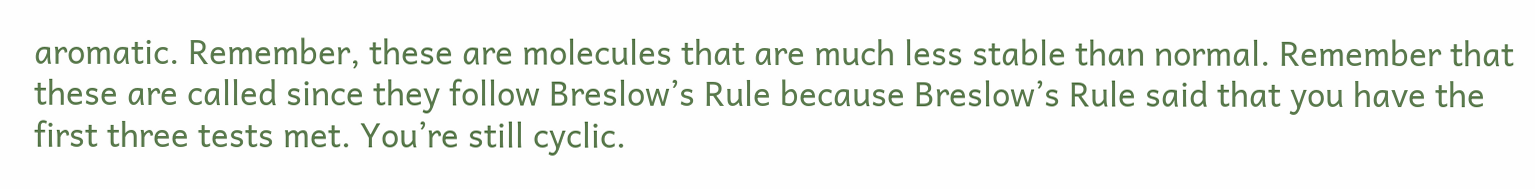aromatic. Remember, these are molecules that are much less stable than normal. Remember that these are called since they follow Breslow’s Rule because Breslow’s Rule said that you have the first three tests met. You’re still cyclic.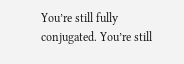You’re still fully conjugated. You’re still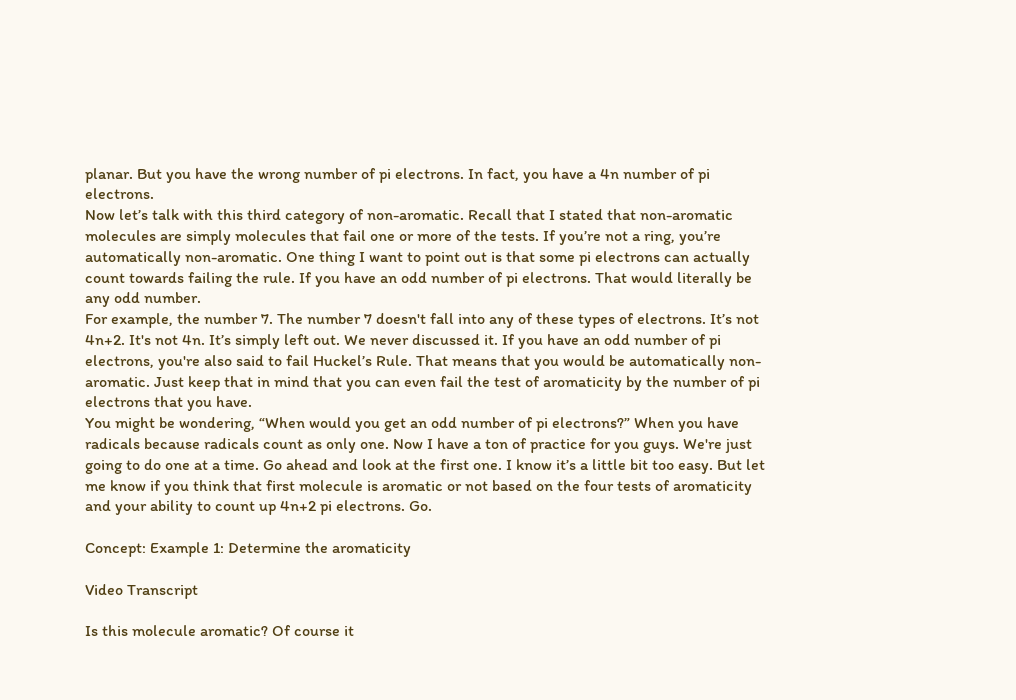planar. But you have the wrong number of pi electrons. In fact, you have a 4n number of pi electrons.
Now let’s talk with this third category of non-aromatic. Recall that I stated that non-aromatic molecules are simply molecules that fail one or more of the tests. If you’re not a ring, you’re automatically non-aromatic. One thing I want to point out is that some pi electrons can actually count towards failing the rule. If you have an odd number of pi electrons. That would literally be any odd number.
For example, the number 7. The number 7 doesn't fall into any of these types of electrons. It’s not 4n+2. It's not 4n. It’s simply left out. We never discussed it. If you have an odd number of pi electrons, you're also said to fail Huckel’s Rule. That means that you would be automatically non-aromatic. Just keep that in mind that you can even fail the test of aromaticity by the number of pi electrons that you have.
You might be wondering, “When would you get an odd number of pi electrons?” When you have radicals because radicals count as only one. Now I have a ton of practice for you guys. We're just going to do one at a time. Go ahead and look at the first one. I know it’s a little bit too easy. But let me know if you think that first molecule is aromatic or not based on the four tests of aromaticity and your ability to count up 4n+2 pi electrons. Go.

Concept: Example 1: Determine the aromaticity

Video Transcript

Is this molecule aromatic? Of course it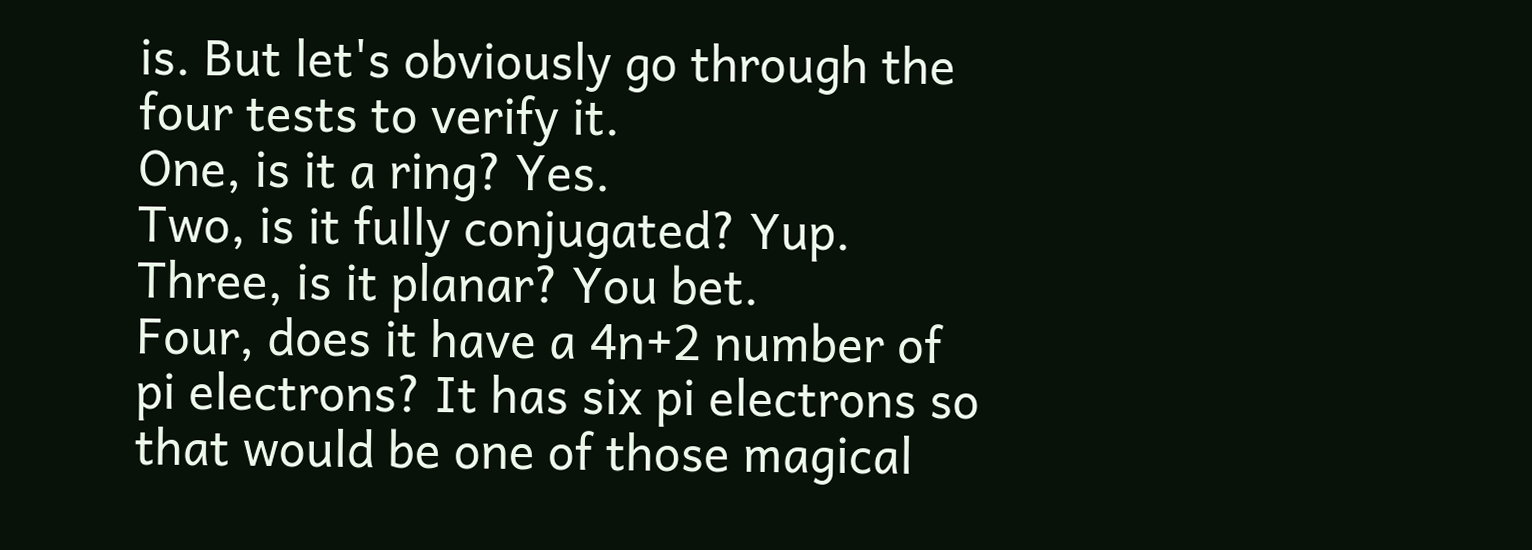is. But let's obviously go through the four tests to verify it.
One, is it a ring? Yes.
Two, is it fully conjugated? Yup.
Three, is it planar? You bet.
Four, does it have a 4n+2 number of pi electrons? It has six pi electrons so that would be one of those magical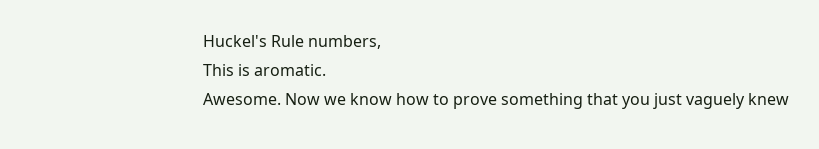Huckel's Rule numbers,
This is aromatic.
Awesome. Now we know how to prove something that you just vaguely knew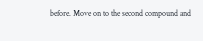before. Move on to the second compound and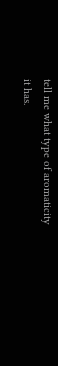tell me what type of aromaticity it has.